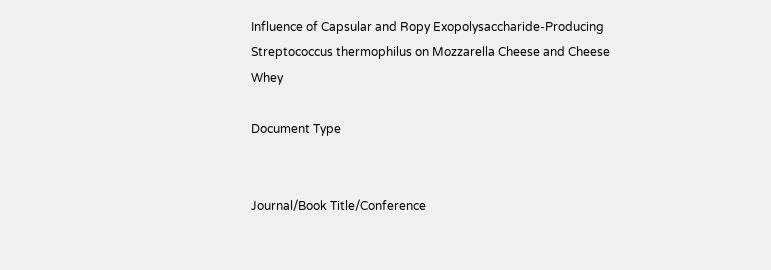Influence of Capsular and Ropy Exopolysaccharide-Producing Streptococcus thermophilus on Mozzarella Cheese and Cheese Whey

Document Type


Journal/Book Title/Conference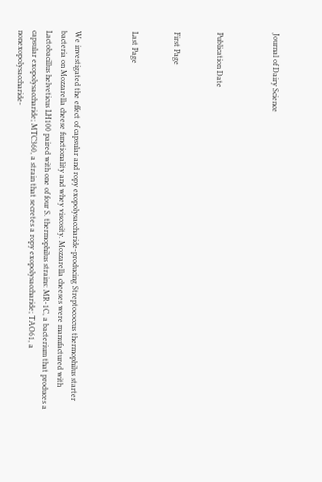Journal of Dairy Science



Publication Date


First Page


Last Page



We investigated the effect of capsular and ropy exopolysaccharide-producing Streptococcus thermophilus starter bacteria on Mozzarella cheese functionality and whey viscosity. Mozzarella cheeses were manufactured with Lactobacillus helveticus LH100 paired with one of four S. thermophilus strains: MR-1C, a bacterium that produces a capsular exopolysaccharide; MTC360, a strain that secretes a ropy exopolysaccharide; TAO61, a nonexopolysaccharide-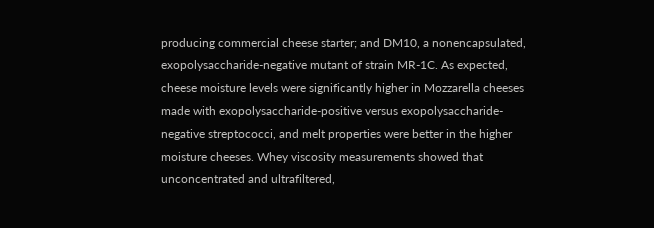producing commercial cheese starter; and DM10, a nonencapsulated, exopolysaccharide-negative mutant of strain MR-1C. As expected, cheese moisture levels were significantly higher in Mozzarella cheeses made with exopolysaccharide-positive versus exopolysaccharide-negative streptococci, and melt properties were better in the higher moisture cheeses. Whey viscosity measurements showed that unconcentrated and ultrafiltered,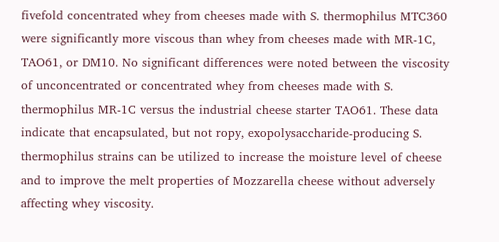fivefold concentrated whey from cheeses made with S. thermophilus MTC360 were significantly more viscous than whey from cheeses made with MR-1C, TAO61, or DM10. No significant differences were noted between the viscosity of unconcentrated or concentrated whey from cheeses made with S. thermophilus MR-1C versus the industrial cheese starter TAO61. These data indicate that encapsulated, but not ropy, exopolysaccharide-producing S. thermophilus strains can be utilized to increase the moisture level of cheese and to improve the melt properties of Mozzarella cheese without adversely affecting whey viscosity.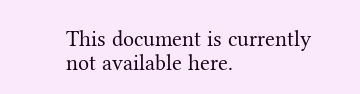This document is currently not available here.